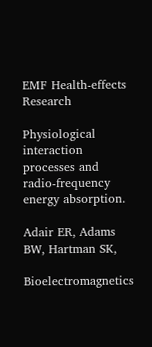EMF Health-effects Research

Physiological interaction processes and radio-frequency energy absorption.

Adair ER, Adams BW, Hartman SK,

Bioelectromagnetics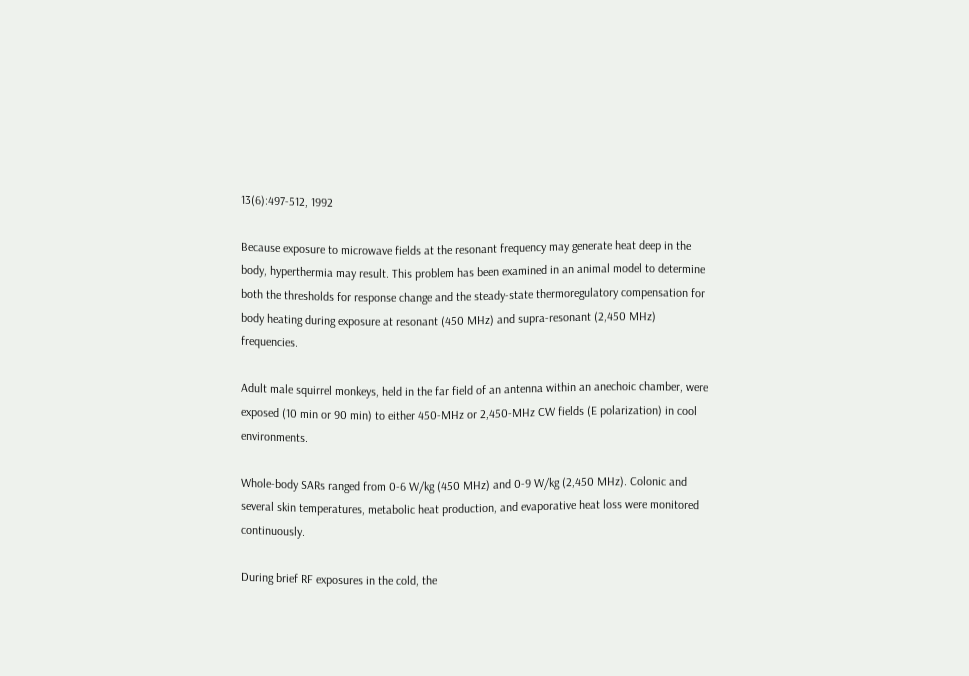13(6):497-512, 1992

Because exposure to microwave fields at the resonant frequency may generate heat deep in the body, hyperthermia may result. This problem has been examined in an animal model to determine both the thresholds for response change and the steady-state thermoregulatory compensation for body heating during exposure at resonant (450 MHz) and supra-resonant (2,450 MHz) frequencies.

Adult male squirrel monkeys, held in the far field of an antenna within an anechoic chamber, were exposed (10 min or 90 min) to either 450-MHz or 2,450-MHz CW fields (E polarization) in cool environments.

Whole-body SARs ranged from 0-6 W/kg (450 MHz) and 0-9 W/kg (2,450 MHz). Colonic and several skin temperatures, metabolic heat production, and evaporative heat loss were monitored continuously.

During brief RF exposures in the cold, the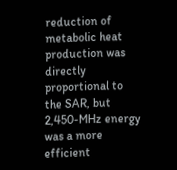reduction of metabolic heat production was directly proportional to the SAR, but 2,450-MHz energy was a more efficient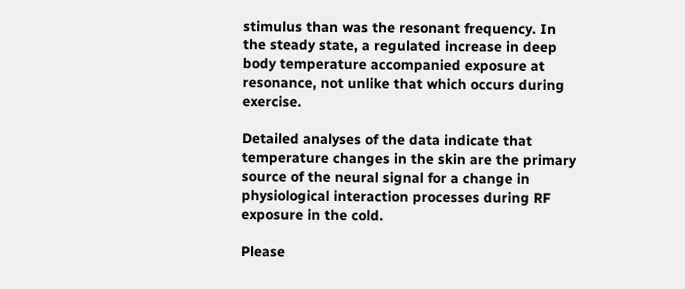stimulus than was the resonant frequency. In the steady state, a regulated increase in deep body temperature accompanied exposure at resonance, not unlike that which occurs during exercise.

Detailed analyses of the data indicate that temperature changes in the skin are the primary source of the neural signal for a change in physiological interaction processes during RF exposure in the cold.

Please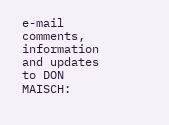e-mail comments, information and updates to DON MAISCH: